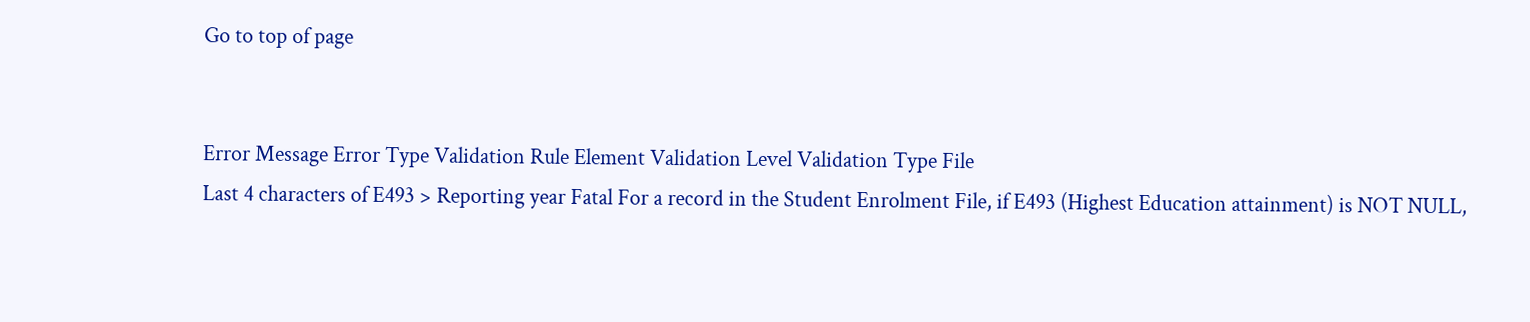Go to top of page


Error Message Error Type Validation Rule Element Validation Level Validation Type File
Last 4 characters of E493 > Reporting year Fatal For a record in the Student Enrolment File, if E493 (Highest Education attainment) is NOT NULL,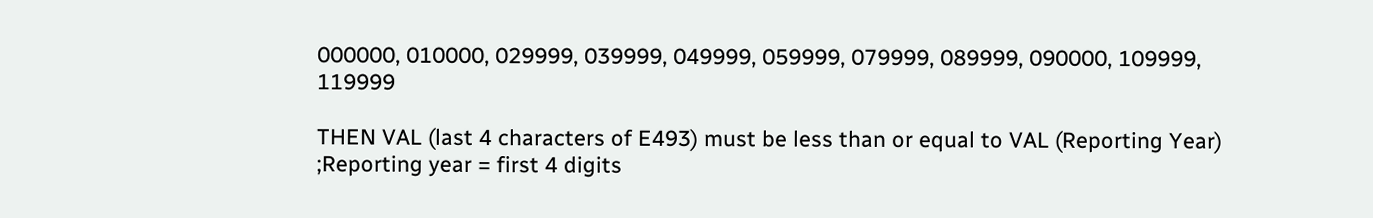000000, 010000, 029999, 039999, 049999, 059999, 079999, 089999, 090000, 109999, 119999

THEN VAL (last 4 characters of E493) must be less than or equal to VAL (Reporting Year) ;Reporting year = first 4 digits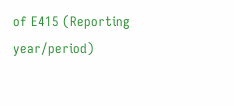of E415 (Reporting year/period)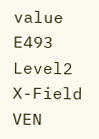value
E493 Level2 X-Field VEN